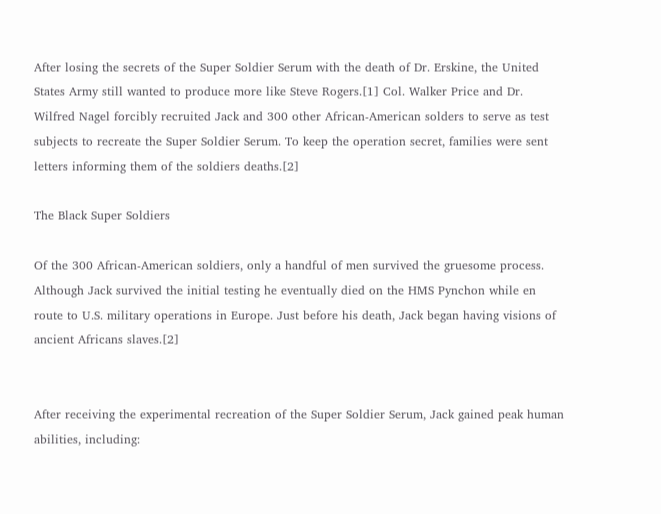After losing the secrets of the Super Soldier Serum with the death of Dr. Erskine, the United States Army still wanted to produce more like Steve Rogers.[1] Col. Walker Price and Dr. Wilfred Nagel forcibly recruited Jack and 300 other African-American solders to serve as test subjects to recreate the Super Soldier Serum. To keep the operation secret, families were sent letters informing them of the soldiers deaths.[2]

The Black Super Soldiers

Of the 300 African-American soldiers, only a handful of men survived the gruesome process. Although Jack survived the initial testing he eventually died on the HMS Pynchon while en route to U.S. military operations in Europe. Just before his death, Jack began having visions of ancient Africans slaves.[2]


After receiving the experimental recreation of the Super Soldier Serum, Jack gained peak human abilities, including: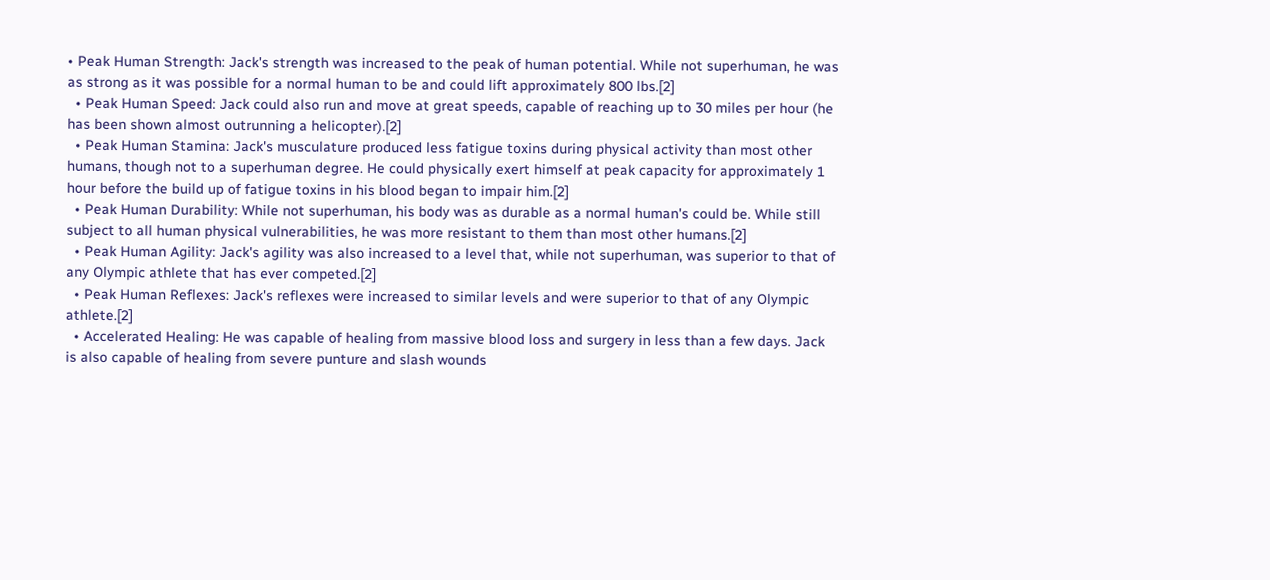• Peak Human Strength: Jack's strength was increased to the peak of human potential. While not superhuman, he was as strong as it was possible for a normal human to be and could lift approximately 800 lbs.[2]
  • Peak Human Speed: Jack could also run and move at great speeds, capable of reaching up to 30 miles per hour (he has been shown almost outrunning a helicopter).[2]
  • Peak Human Stamina: Jack's musculature produced less fatigue toxins during physical activity than most other humans, though not to a superhuman degree. He could physically exert himself at peak capacity for approximately 1 hour before the build up of fatigue toxins in his blood began to impair him.[2]
  • Peak Human Durability: While not superhuman, his body was as durable as a normal human's could be. While still subject to all human physical vulnerabilities, he was more resistant to them than most other humans.[2]
  • Peak Human Agility: Jack's agility was also increased to a level that, while not superhuman, was superior to that of any Olympic athlete that has ever competed.[2]
  • Peak Human Reflexes: Jack's reflexes were increased to similar levels and were superior to that of any Olympic athlete.[2]
  • Accelerated Healing: He was capable of healing from massive blood loss and surgery in less than a few days. Jack is also capable of healing from severe punture and slash wounds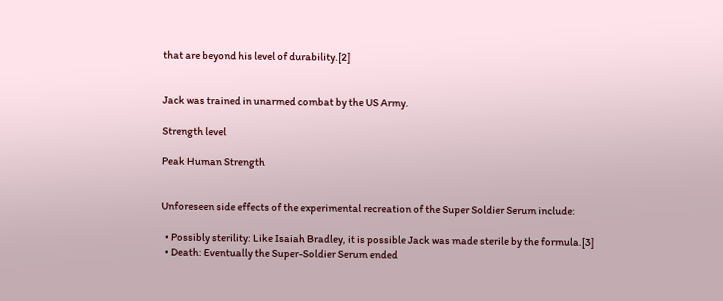that are beyond his level of durability.[2]


Jack was trained in unarmed combat by the US Army.

Strength level

Peak Human Strength


Unforeseen side effects of the experimental recreation of the Super Soldier Serum include:

  • Possibly sterility: Like Isaiah Bradley, it is possible Jack was made sterile by the formula.[3]
  • Death: Eventually the Super-Soldier Serum ended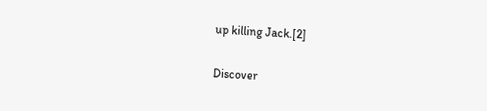up killing Jack.[2]

Discover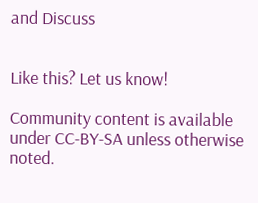and Discuss


Like this? Let us know!

Community content is available under CC-BY-SA unless otherwise noted.